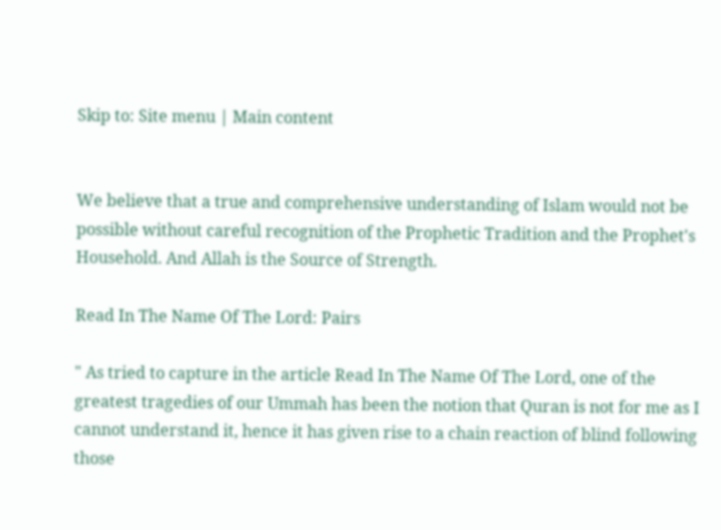Skip to: Site menu | Main content


We believe that a true and comprehensive understanding of Islam would not be possible without careful recognition of the Prophetic Tradition and the Prophet's Household. And Allah is the Source of Strength.

Read In The Name Of The Lord: Pairs

" As tried to capture in the article Read In The Name Of The Lord, one of the greatest tragedies of our Ummah has been the notion that Quran is not for me as I cannot understand it, hence it has given rise to a chain reaction of blind following those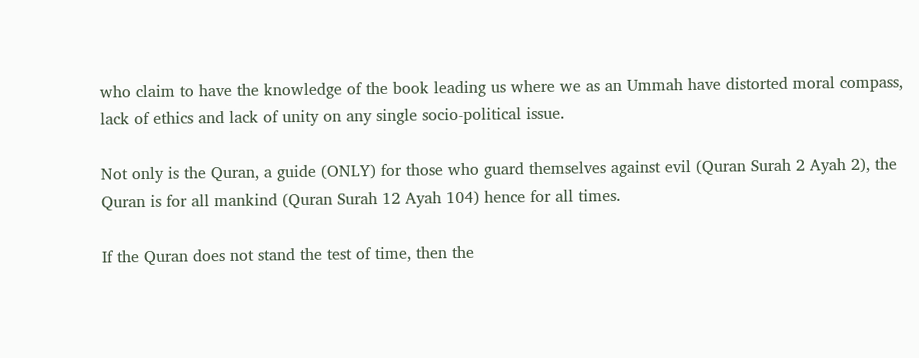who claim to have the knowledge of the book leading us where we as an Ummah have distorted moral compass, lack of ethics and lack of unity on any single socio-political issue.

Not only is the Quran, a guide (ONLY) for those who guard themselves against evil (Quran Surah 2 Ayah 2), the Quran is for all mankind (Quran Surah 12 Ayah 104) hence for all times.

If the Quran does not stand the test of time, then the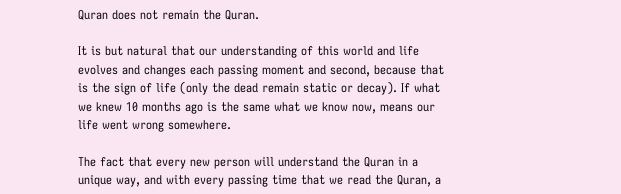Quran does not remain the Quran.

It is but natural that our understanding of this world and life evolves and changes each passing moment and second, because that is the sign of life (only the dead remain static or decay). If what we knew 10 months ago is the same what we know now, means our life went wrong somewhere.

The fact that every new person will understand the Quran in a unique way, and with every passing time that we read the Quran, a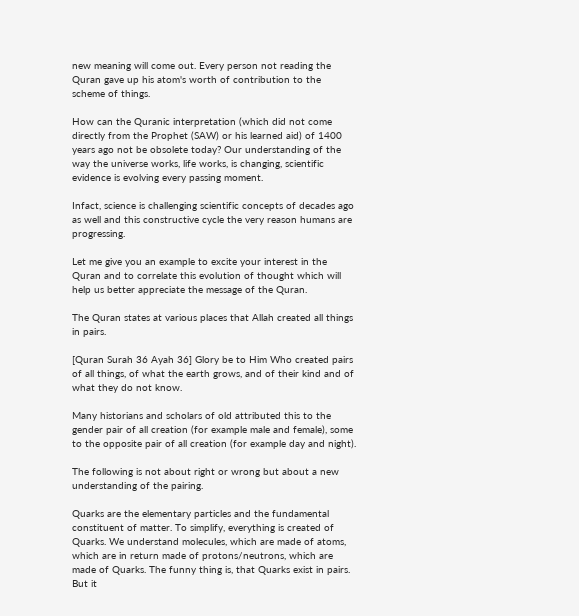new meaning will come out. Every person not reading the Quran gave up his atom's worth of contribution to the scheme of things.

How can the Quranic interpretation (which did not come directly from the Prophet (SAW) or his learned aid) of 1400 years ago not be obsolete today? Our understanding of the way the universe works, life works, is changing, scientific evidence is evolving every passing moment.

Infact, science is challenging scientific concepts of decades ago as well and this constructive cycle the very reason humans are progressing.

Let me give you an example to excite your interest in the Quran and to correlate this evolution of thought which will help us better appreciate the message of the Quran.

The Quran states at various places that Allah created all things in pairs.

[Quran Surah 36 Ayah 36] Glory be to Him Who created pairs of all things, of what the earth grows, and of their kind and of what they do not know.

Many historians and scholars of old attributed this to the gender pair of all creation (for example male and female), some to the opposite pair of all creation (for example day and night).

The following is not about right or wrong but about a new understanding of the pairing.

Quarks are the elementary particles and the fundamental constituent of matter. To simplify, everything is created of Quarks. We understand molecules, which are made of atoms, which are in return made of protons/neutrons, which are made of Quarks. The funny thing is, that Quarks exist in pairs. But it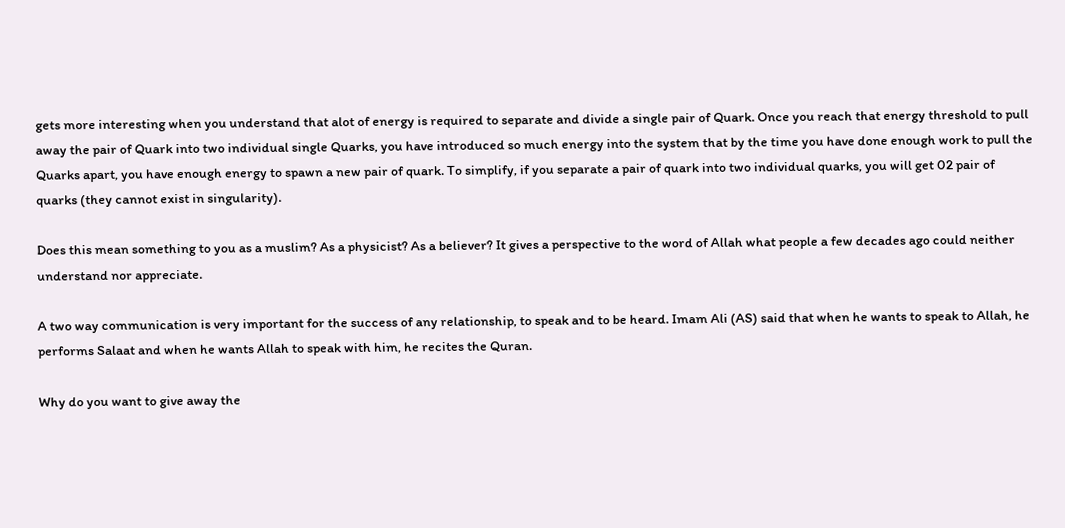gets more interesting when you understand that alot of energy is required to separate and divide a single pair of Quark. Once you reach that energy threshold to pull away the pair of Quark into two individual single Quarks, you have introduced so much energy into the system that by the time you have done enough work to pull the Quarks apart, you have enough energy to spawn a new pair of quark. To simplify, if you separate a pair of quark into two individual quarks, you will get 02 pair of quarks (they cannot exist in singularity).

Does this mean something to you as a muslim? As a physicist? As a believer? It gives a perspective to the word of Allah what people a few decades ago could neither understand nor appreciate.

A two way communication is very important for the success of any relationship, to speak and to be heard. Imam Ali (AS) said that when he wants to speak to Allah, he performs Salaat and when he wants Allah to speak with him, he recites the Quran.

Why do you want to give away the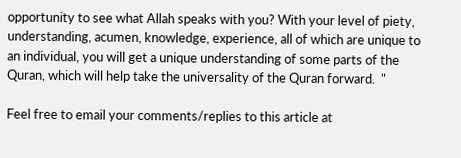opportunity to see what Allah speaks with you? With your level of piety, understanding, acumen, knowledge, experience, all of which are unique to an individual, you will get a unique understanding of some parts of the Quran, which will help take the universality of the Quran forward.  "

Feel free to email your comments/replies to this article at